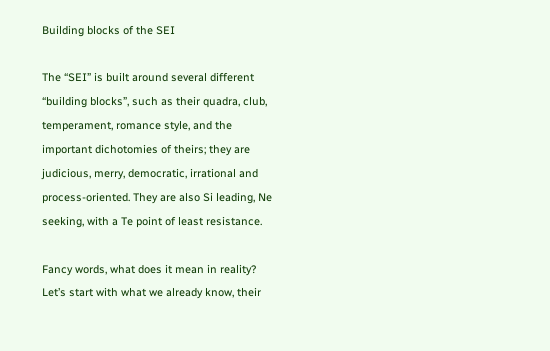Building blocks of the SEI

The “SEI” is built around several different “building blocks”, such as their quadra, club, temperament, romance style, and the important dichotomies of theirs; they are judicious, merry, democratic, irrational and process-oriented. They are also Si leading, Ne seeking, with a Te point of least resistance.

Fancy words, what does it mean in reality? Let’s start with what we already know, their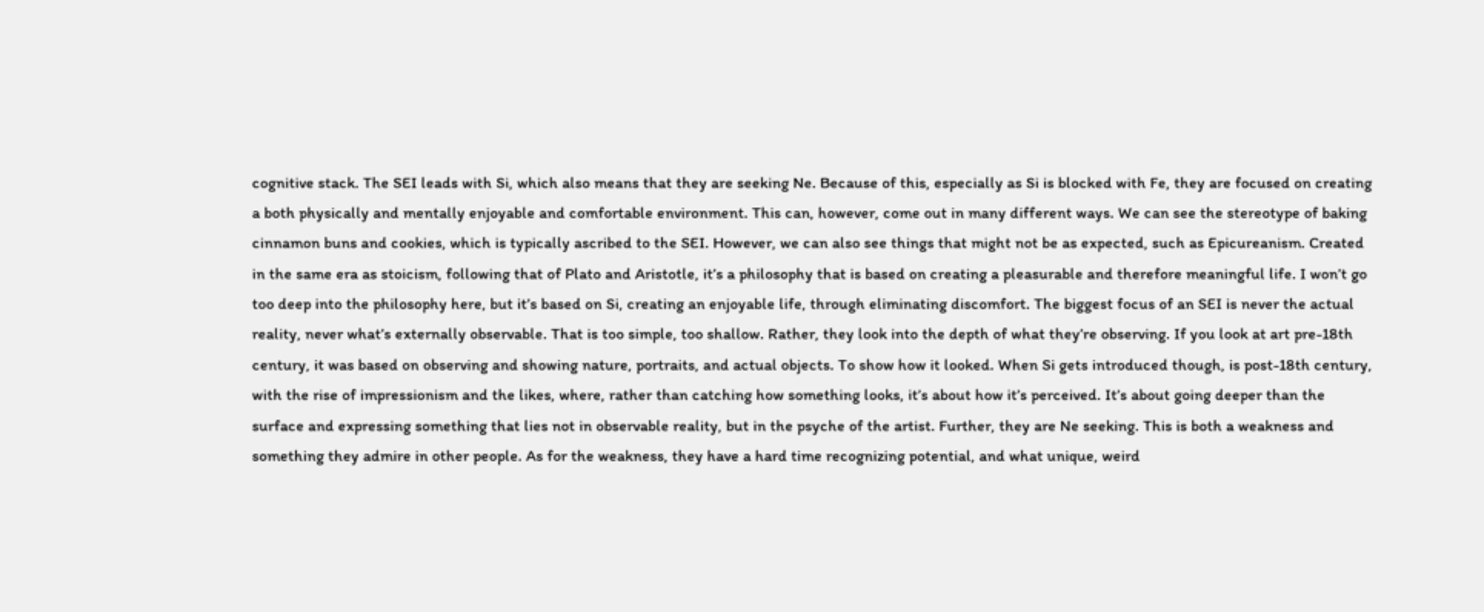cognitive stack. The SEI leads with Si, which also means that they are seeking Ne. Because of this, especially as Si is blocked with Fe, they are focused on creating a both physically and mentally enjoyable and comfortable environment. This can, however, come out in many different ways. We can see the stereotype of baking cinnamon buns and cookies, which is typically ascribed to the SEI. However, we can also see things that might not be as expected, such as Epicureanism. Created in the same era as stoicism, following that of Plato and Aristotle, it’s a philosophy that is based on creating a pleasurable and therefore meaningful life. I won’t go too deep into the philosophy here, but it’s based on Si, creating an enjoyable life, through eliminating discomfort. The biggest focus of an SEI is never the actual reality, never what’s externally observable. That is too simple, too shallow. Rather, they look into the depth of what they’re observing. If you look at art pre-18th century, it was based on observing and showing nature, portraits, and actual objects. To show how it looked. When Si gets introduced though, is post-18th century, with the rise of impressionism and the likes, where, rather than catching how something looks, it’s about how it’s perceived. It’s about going deeper than the surface and expressing something that lies not in observable reality, but in the psyche of the artist. Further, they are Ne seeking. This is both a weakness and something they admire in other people. As for the weakness, they have a hard time recognizing potential, and what unique, weird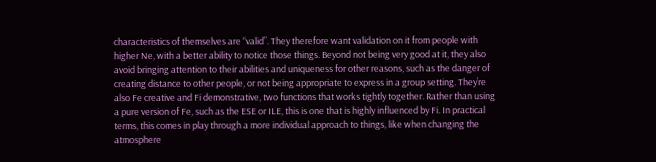characteristics of themselves are “valid”. They therefore want validation on it from people with higher Ne, with a better ability to notice those things. Beyond not being very good at it, they also avoid bringing attention to their abilities and uniqueness for other reasons, such as the danger of creating distance to other people, or not being appropriate to express in a group setting. They’re also Fe creative and Fi demonstrative, two functions that works tightly together. Rather than using a pure version of Fe, such as the ESE or ILE, this is one that is highly influenced by Fi. In practical terms, this comes in play through a more individual approach to things, like when changing the atmosphere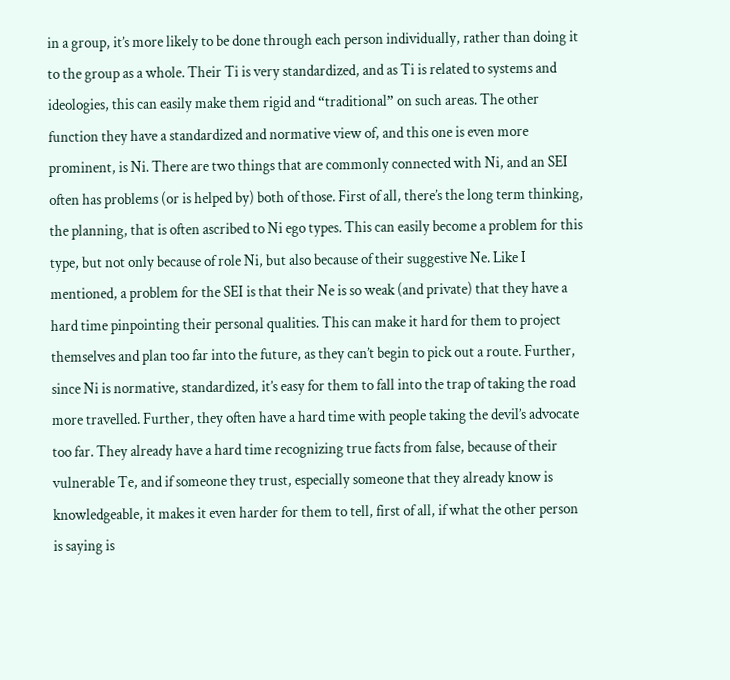in a group, it’s more likely to be done through each person individually, rather than doing it to the group as a whole. Their Ti is very standardized, and as Ti is related to systems and ideologies, this can easily make them rigid and “traditional” on such areas. The other function they have a standardized and normative view of, and this one is even more prominent, is Ni. There are two things that are commonly connected with Ni, and an SEI often has problems (or is helped by) both of those. First of all, there’s the long term thinking, the planning, that is often ascribed to Ni ego types. This can easily become a problem for this type, but not only because of role Ni, but also because of their suggestive Ne. Like I mentioned, a problem for the SEI is that their Ne is so weak (and private) that they have a hard time pinpointing their personal qualities. This can make it hard for them to project themselves and plan too far into the future, as they can’t begin to pick out a route. Further, since Ni is normative, standardized, it’s easy for them to fall into the trap of taking the road more travelled. Further, they often have a hard time with people taking the devil’s advocate too far. They already have a hard time recognizing true facts from false, because of their vulnerable Te, and if someone they trust, especially someone that they already know is knowledgeable, it makes it even harder for them to tell, first of all, if what the other person is saying is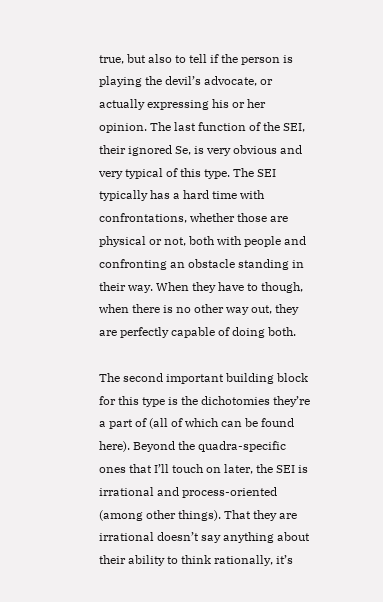true, but also to tell if the person is playing the devil’s advocate, or actually expressing his or her opinion. The last function of the SEI, their ignored Se, is very obvious and very typical of this type. The SEI typically has a hard time with confrontations, whether those are physical or not, both with people and confronting an obstacle standing in their way. When they have to though, when there is no other way out, they are perfectly capable of doing both.

The second important building block for this type is the dichotomies they’re a part of (all of which can be found here). Beyond the quadra-specific ones that I’ll touch on later, the SEI is irrational and process-oriented (among other things). That they are irrational doesn’t say anything about their ability to think rationally, it’s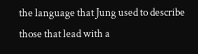the language that Jung used to describe those that lead with a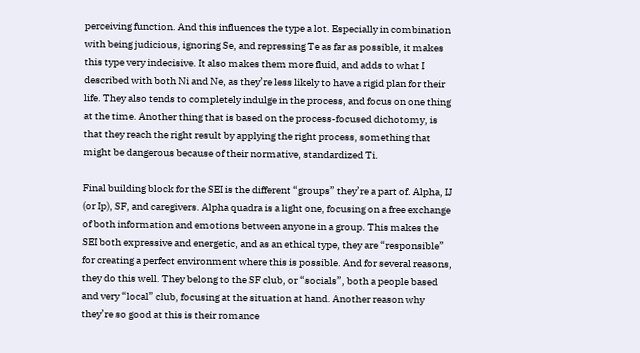perceiving function. And this influences the type a lot. Especially in combination with being judicious, ignoring Se, and repressing Te as far as possible, it makes this type very indecisive. It also makes them more fluid, and adds to what I described with both Ni and Ne, as they’re less likely to have a rigid plan for their life. They also tends to completely indulge in the process, and focus on one thing at the time. Another thing that is based on the process-focused dichotomy, is that they reach the right result by applying the right process, something that might be dangerous because of their normative, standardized Ti.

Final building block for the SEI is the different “groups” they’re a part of. Alpha, IJ (or Ip), SF, and caregivers. Alpha quadra is a light one, focusing on a free exchange of both information and emotions between anyone in a group. This makes the SEI both expressive and energetic, and as an ethical type, they are “responsible” for creating a perfect environment where this is possible. And for several reasons, they do this well. They belong to the SF club, or “socials”, both a people based and very “local” club, focusing at the situation at hand. Another reason why they’re so good at this is their romance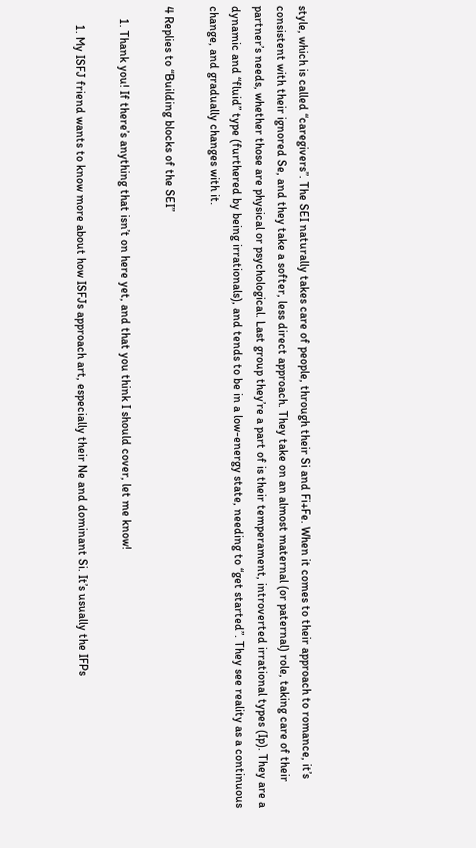style, which is called “caregivers”. The SEI naturally takes care of people, through their Si and Fi+Fe. When it comes to their approach to romance, it’s consistent with their ignored Se, and they take a softer, less direct approach. They take on an almost maternal (or paternal) role, taking care of their partner’s needs, whether those are physical or psychological. Last group they’re a part of is their temperament, introverted irrational types (Ip). They are a dynamic and “fluid” type (furthered by being irrationals), and tends to be in a low-energy state, needing to “get started”. They see reality as a continuous change, and gradually changes with it.

4 Replies to “Building blocks of the SEI”

    1. Thank you! If there’s anything that isn’t on here yet, and that you think I should cover, let me know!

      1. My ISFJ friend wants to know more about how ISFJs approach art, especially their Ne and dominant Si. It’s usually the IFPs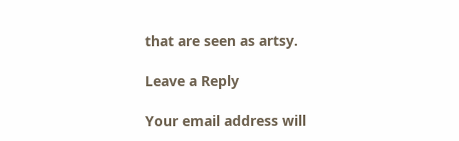that are seen as artsy.

Leave a Reply

Your email address will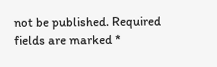not be published. Required fields are marked *